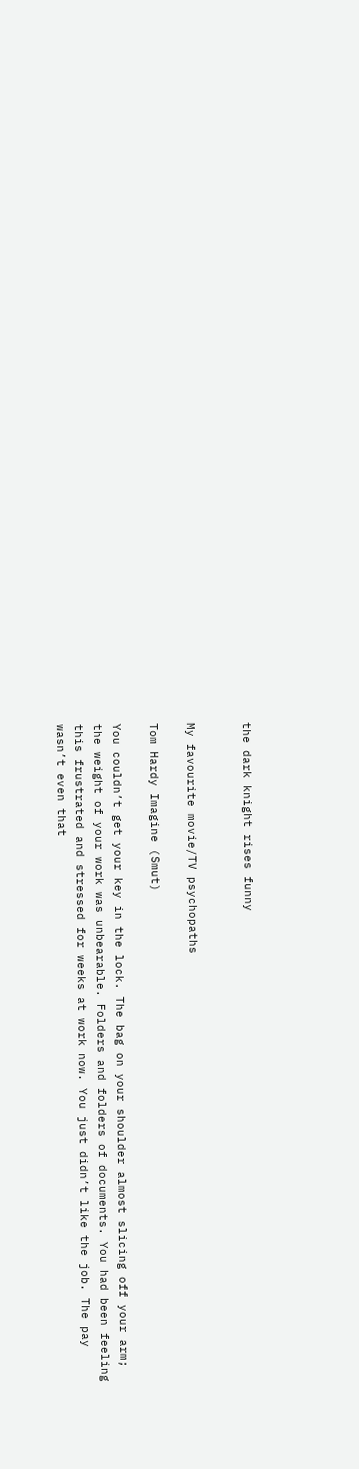the dark knight rises funny


My favourite movie/TV psychopaths

Tom Hardy Imagine (Smut)

You couldn’t get your key in the lock. The bag on your shoulder almost slicing off your arm; the weight of your work was unbearable. Folders and folders of documents. You had been feeling this frustrated and stressed for weeks at work now. You just didn’t like the job. The pay wasn’t even that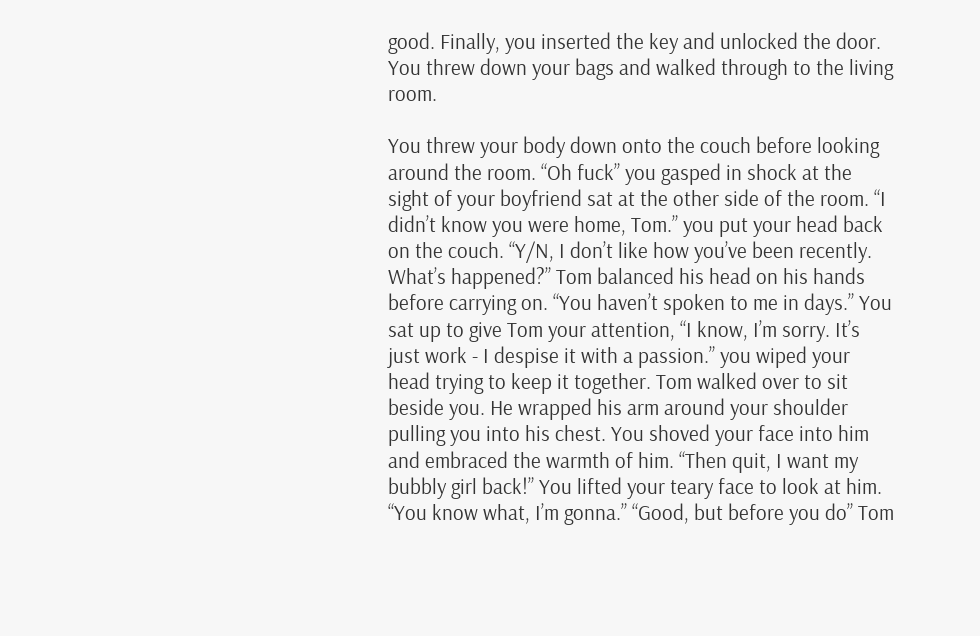good. Finally, you inserted the key and unlocked the door. You threw down your bags and walked through to the living room.

You threw your body down onto the couch before looking around the room. “Oh fuck” you gasped in shock at the sight of your boyfriend sat at the other side of the room. “I didn’t know you were home, Tom.” you put your head back on the couch. “Y/N, I don’t like how you’ve been recently. What’s happened?” Tom balanced his head on his hands before carrying on. “You haven’t spoken to me in days.” You sat up to give Tom your attention, “I know, I’m sorry. It’s just work - I despise it with a passion.” you wiped your head trying to keep it together. Tom walked over to sit beside you. He wrapped his arm around your shoulder pulling you into his chest. You shoved your face into him and embraced the warmth of him. “Then quit, I want my bubbly girl back!” You lifted your teary face to look at him. “You know what, I’m gonna.” “Good, but before you do” Tom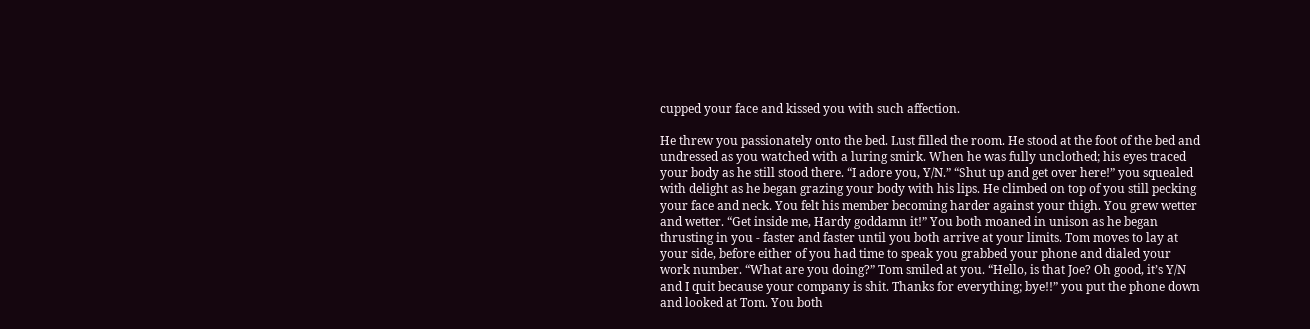cupped your face and kissed you with such affection.

He threw you passionately onto the bed. Lust filled the room. He stood at the foot of the bed and undressed as you watched with a luring smirk. When he was fully unclothed; his eyes traced your body as he still stood there. “I adore you, Y/N.” “Shut up and get over here!” you squealed with delight as he began grazing your body with his lips. He climbed on top of you still pecking your face and neck. You felt his member becoming harder against your thigh. You grew wetter and wetter. “Get inside me, Hardy goddamn it!” You both moaned in unison as he began thrusting in you - faster and faster until you both arrive at your limits. Tom moves to lay at your side, before either of you had time to speak you grabbed your phone and dialed your work number. “What are you doing?” Tom smiled at you. “Hello, is that Joe? Oh good, it’s Y/N and I quit because your company is shit. Thanks for everything; bye!!” you put the phone down and looked at Tom. You both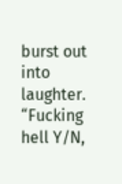burst out into laughter. “Fucking hell Y/N,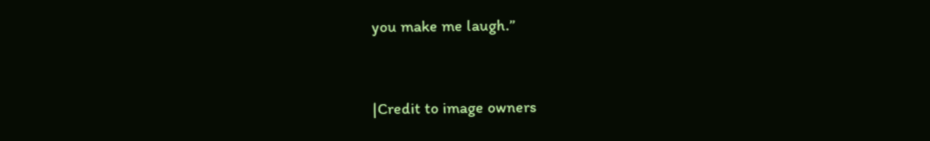you make me laugh.”


|Credit to image owners